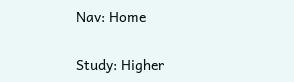Nav: Home

Study: Higher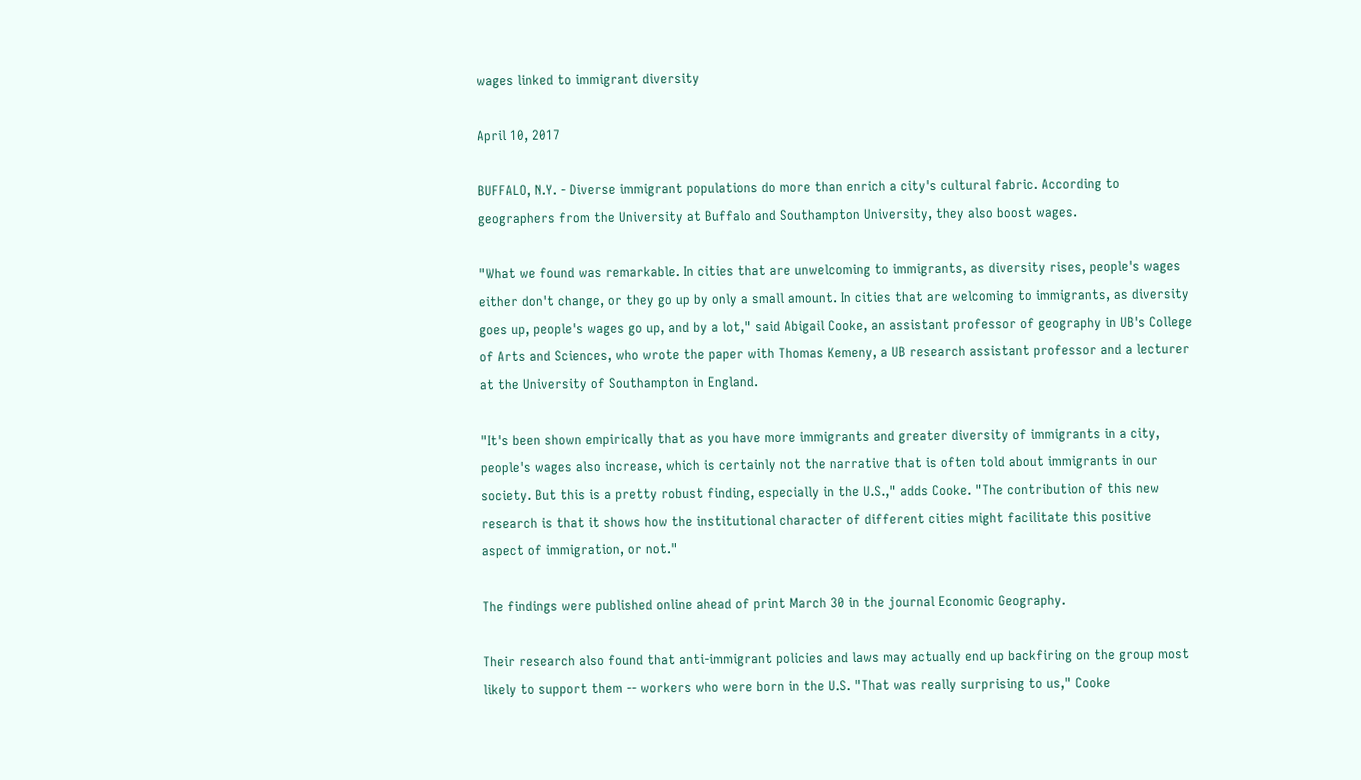wages linked to immigrant diversity

April 10, 2017

BUFFALO, N.Y. - Diverse immigrant populations do more than enrich a city's cultural fabric. According to geographers from the University at Buffalo and Southampton University, they also boost wages.

"What we found was remarkable. In cities that are unwelcoming to immigrants, as diversity rises, people's wages either don't change, or they go up by only a small amount. In cities that are welcoming to immigrants, as diversity goes up, people's wages go up, and by a lot," said Abigail Cooke, an assistant professor of geography in UB's College of Arts and Sciences, who wrote the paper with Thomas Kemeny, a UB research assistant professor and a lecturer at the University of Southampton in England.

"It's been shown empirically that as you have more immigrants and greater diversity of immigrants in a city, people's wages also increase, which is certainly not the narrative that is often told about immigrants in our society. But this is a pretty robust finding, especially in the U.S.," adds Cooke. "The contribution of this new research is that it shows how the institutional character of different cities might facilitate this positive aspect of immigration, or not."

The findings were published online ahead of print March 30 in the journal Economic Geography.

Their research also found that anti-immigrant policies and laws may actually end up backfiring on the group most likely to support them -- workers who were born in the U.S. "That was really surprising to us," Cooke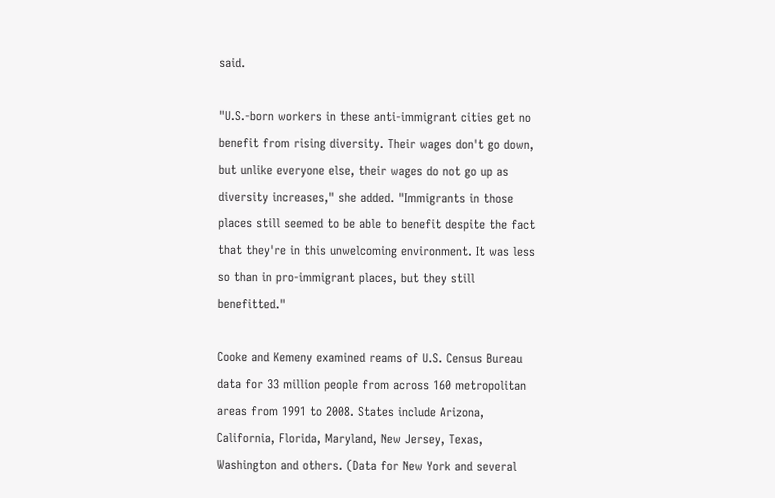said.

"U.S.-born workers in these anti-immigrant cities get no benefit from rising diversity. Their wages don't go down, but unlike everyone else, their wages do not go up as diversity increases," she added. "Immigrants in those places still seemed to be able to benefit despite the fact that they're in this unwelcoming environment. It was less so than in pro-immigrant places, but they still benefitted."

Cooke and Kemeny examined reams of U.S. Census Bureau data for 33 million people from across 160 metropolitan areas from 1991 to 2008. States include Arizona, California, Florida, Maryland, New Jersey, Texas, Washington and others. (Data for New York and several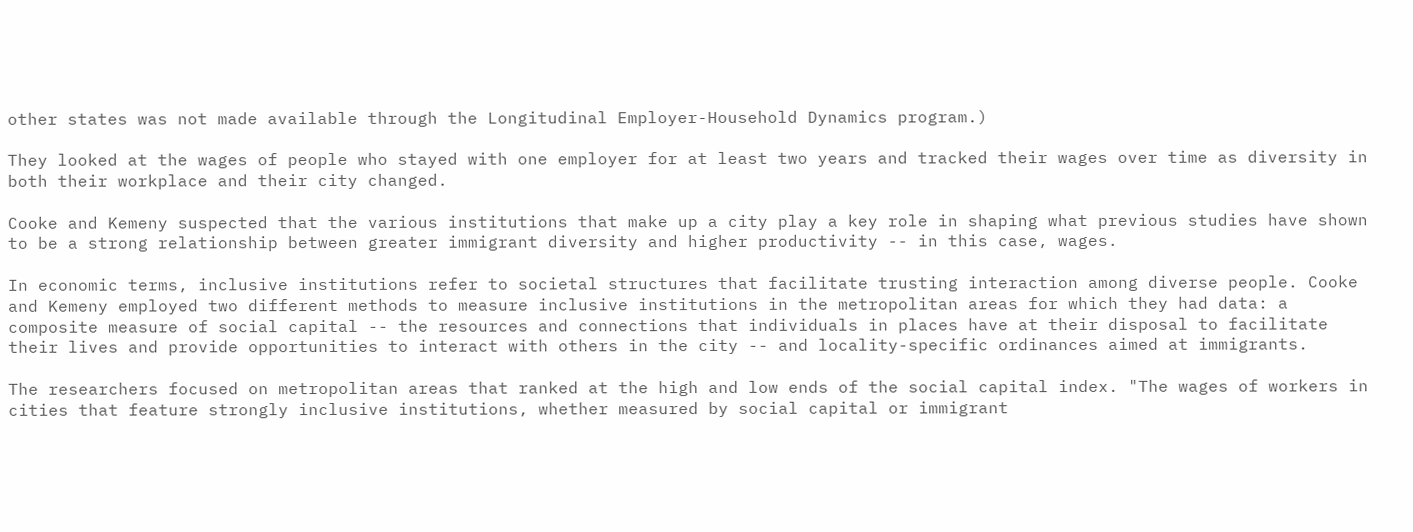other states was not made available through the Longitudinal Employer-Household Dynamics program.)

They looked at the wages of people who stayed with one employer for at least two years and tracked their wages over time as diversity in both their workplace and their city changed.

Cooke and Kemeny suspected that the various institutions that make up a city play a key role in shaping what previous studies have shown to be a strong relationship between greater immigrant diversity and higher productivity -- in this case, wages.

In economic terms, inclusive institutions refer to societal structures that facilitate trusting interaction among diverse people. Cooke and Kemeny employed two different methods to measure inclusive institutions in the metropolitan areas for which they had data: a composite measure of social capital -- the resources and connections that individuals in places have at their disposal to facilitate their lives and provide opportunities to interact with others in the city -- and locality-specific ordinances aimed at immigrants.

The researchers focused on metropolitan areas that ranked at the high and low ends of the social capital index. "The wages of workers in cities that feature strongly inclusive institutions, whether measured by social capital or immigrant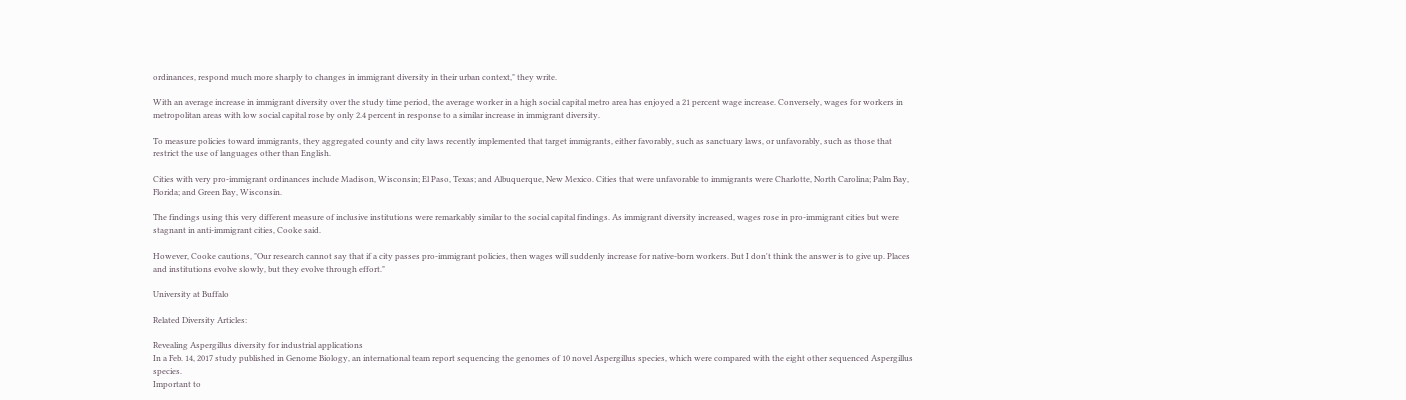ordinances, respond much more sharply to changes in immigrant diversity in their urban context," they write.

With an average increase in immigrant diversity over the study time period, the average worker in a high social capital metro area has enjoyed a 21 percent wage increase. Conversely, wages for workers in metropolitan areas with low social capital rose by only 2.4 percent in response to a similar increase in immigrant diversity.

To measure policies toward immigrants, they aggregated county and city laws recently implemented that target immigrants, either favorably, such as sanctuary laws, or unfavorably, such as those that restrict the use of languages other than English.

Cities with very pro-immigrant ordinances include Madison, Wisconsin; El Paso, Texas; and Albuquerque, New Mexico. Cities that were unfavorable to immigrants were Charlotte, North Carolina; Palm Bay, Florida; and Green Bay, Wisconsin.

The findings using this very different measure of inclusive institutions were remarkably similar to the social capital findings. As immigrant diversity increased, wages rose in pro-immigrant cities but were stagnant in anti-immigrant cities, Cooke said.

However, Cooke cautions, "Our research cannot say that if a city passes pro-immigrant policies, then wages will suddenly increase for native-born workers. But I don't think the answer is to give up. Places and institutions evolve slowly, but they evolve through effort."

University at Buffalo

Related Diversity Articles:

Revealing Aspergillus diversity for industrial applications
In a Feb. 14, 2017 study published in Genome Biology, an international team report sequencing the genomes of 10 novel Aspergillus species, which were compared with the eight other sequenced Aspergillus species.
Important to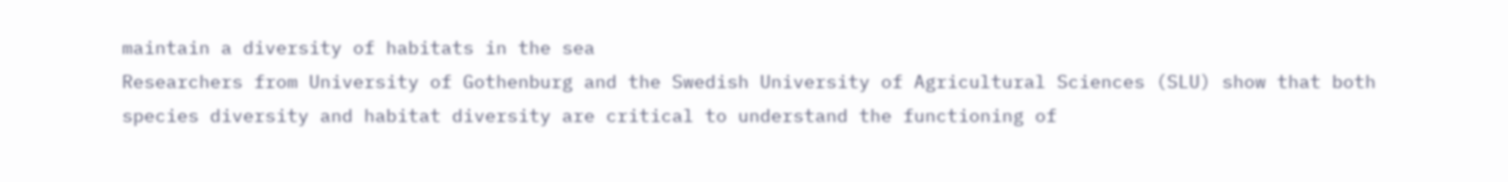maintain a diversity of habitats in the sea
Researchers from University of Gothenburg and the Swedish University of Agricultural Sciences (SLU) show that both species diversity and habitat diversity are critical to understand the functioning of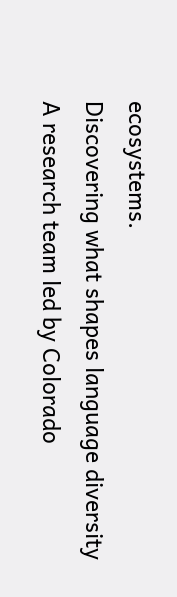ecosystems.
Discovering what shapes language diversity
A research team led by Colorado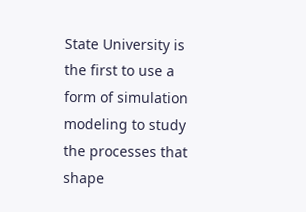State University is the first to use a form of simulation modeling to study the processes that shape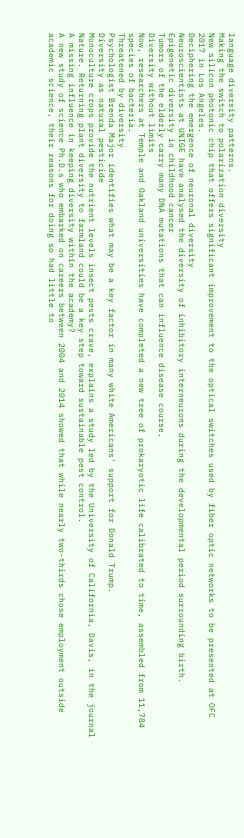language diversity patterns.
Making the switch to polarization diversity
New silicon photonic chip that offers significant improvement to the optical switches used by fiber optic networks to be presented at OFC 2017 in Los Angeles.
Deciphering the emergence of neuronal diversity
Neuroscientists at UNIGE have analysed the diversity of inhibitory interneurons during the developmental period surrounding birth.
Epigenetic diversity in childhood cancer
Tumors of the elderly carry many DNA mutations that can influence disease course.
Diversity without limits
Now, researchers at Temple and Oakland universities have completed a new tree of prokaryotic life calibrated to time, assembled from 11,784 species of bacteria.
Threatened by diversity
Psychologist Brenda Major identifies what may be a key factor in many white Americans' support for Donald Trump.
Diversity as natural pesticide
Monoculture crops provide the nutrient levels insect pests crave, explains a study led by the University of California, Davis, in the journal Nature. Returning plant diversity to farmland could be a key step toward sustainable pest control.
A missing influence in keeping diversity within the academy?
A new study of science Ph.D.s who embarked on careers between 2004 and 2014 showed that while nearly two-thirds chose employment outside academic science, their reasons for doing so had little to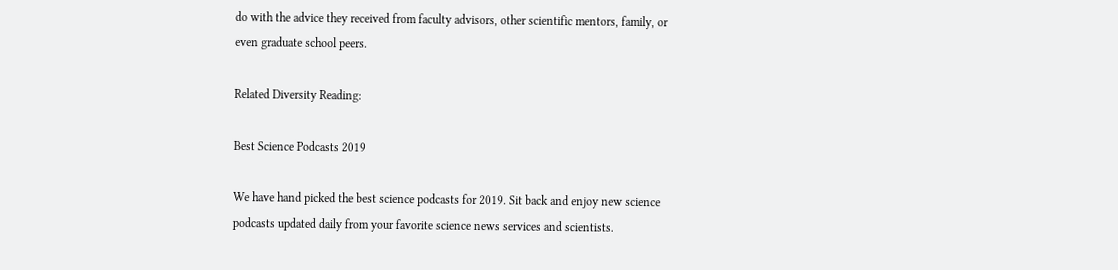do with the advice they received from faculty advisors, other scientific mentors, family, or even graduate school peers.

Related Diversity Reading:

Best Science Podcasts 2019

We have hand picked the best science podcasts for 2019. Sit back and enjoy new science podcasts updated daily from your favorite science news services and scientists.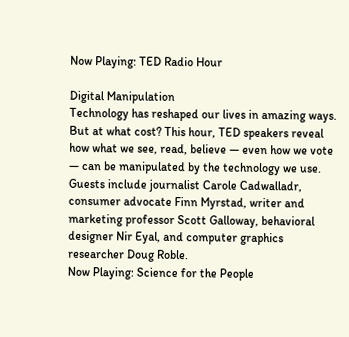Now Playing: TED Radio Hour

Digital Manipulation
Technology has reshaped our lives in amazing ways. But at what cost? This hour, TED speakers reveal how what we see, read, believe — even how we vote — can be manipulated by the technology we use. Guests include journalist Carole Cadwalladr, consumer advocate Finn Myrstad, writer and marketing professor Scott Galloway, behavioral designer Nir Eyal, and computer graphics researcher Doug Roble.
Now Playing: Science for the People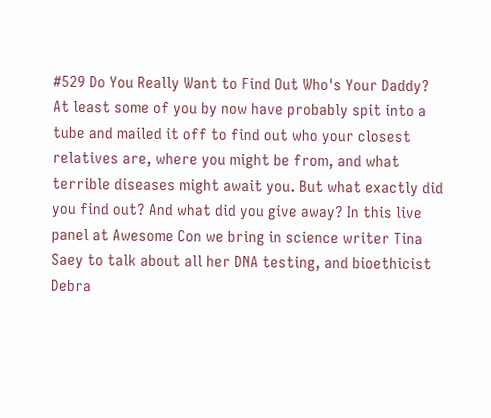#529 Do You Really Want to Find Out Who's Your Daddy?
At least some of you by now have probably spit into a tube and mailed it off to find out who your closest relatives are, where you might be from, and what terrible diseases might await you. But what exactly did you find out? And what did you give away? In this live panel at Awesome Con we bring in science writer Tina Saey to talk about all her DNA testing, and bioethicist Debra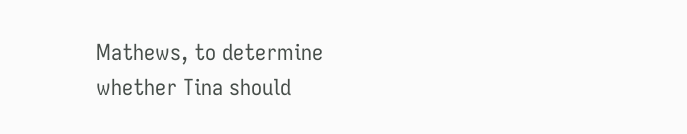Mathews, to determine whether Tina should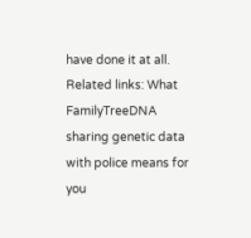have done it at all. Related links: What FamilyTreeDNA sharing genetic data with police means for you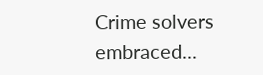Crime solvers embraced...